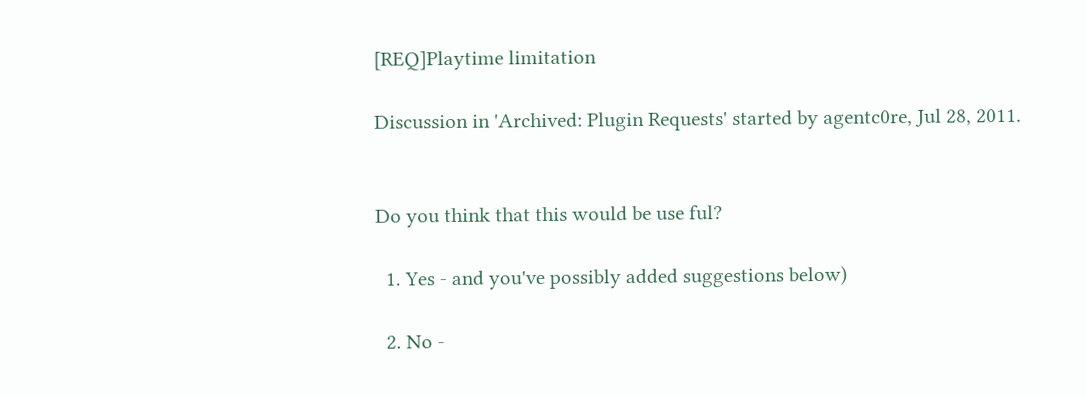[REQ]Playtime limitation

Discussion in 'Archived: Plugin Requests' started by agentc0re, Jul 28, 2011.


Do you think that this would be use ful?

  1. Yes - and you've possibly added suggestions below)

  2. No -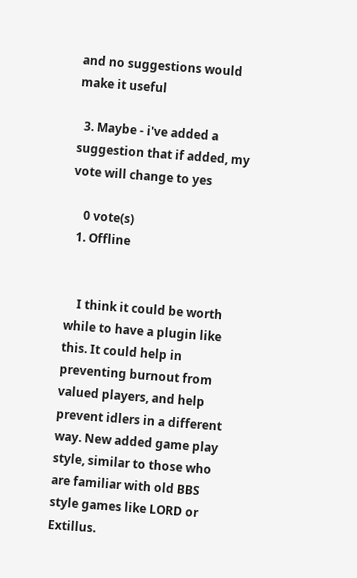and no suggestions would make it useful

  3. Maybe - i've added a suggestion that if added, my vote will change to yes

    0 vote(s)
  1. Offline


    I think it could be worth while to have a plugin like this. It could help in preventing burnout from valued players, and help prevent idlers in a different way. New added game play style, similar to those who are familiar with old BBS style games like LORD or Extillus.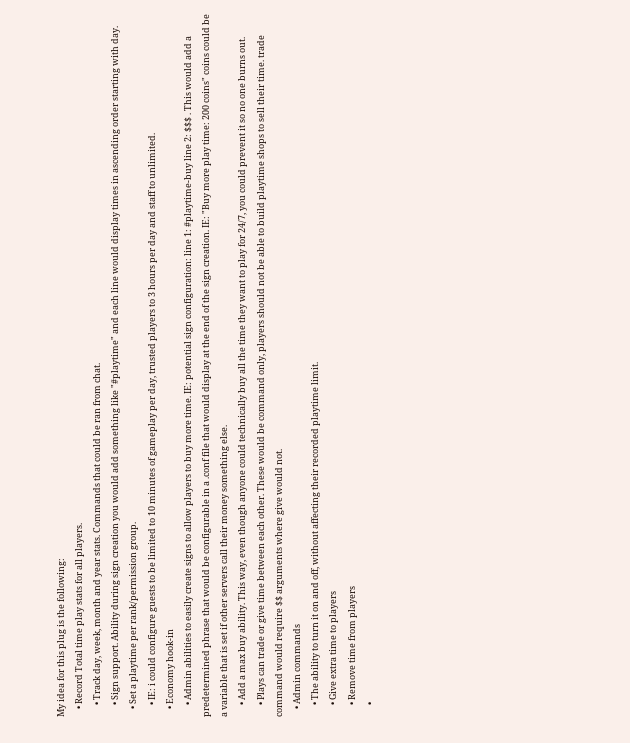My idea for this plug is the following:
    • Record Total time play stats for all players.
      • Track day, week, month and year stats. Commands that could be ran from chat.
      • Sign support. Ability during sign creation you would add something like "#playtime" and each line would display times in ascending order starting with day.
    • Set a playtime per rank/permission group.
      • IE: i could configure guests to be limited to 10 minutes of gameplay per day, trusted players to 3 hours per day and staff to unlimited.
    • Economy hook-in
      • Admin abilities to easily create signs to allow players to buy more time. IE: potential sign configuration: line 1: #playtime-buy line 2: $$$ . This would add a predetermined phrase that would be configurable in a .conf file that would display at the end of the sign creation. IE: "Buy more play time: 200 coins" coins could be a variable that is set if other servers call their money something else.
      • Add a max buy ability. This way, even though anyone could technically buy all the time they want to play for 24/7, you could prevent it so no one burns out.
      • Plays can trade or give time between each other. These would be command only, players should not be able to build playtime shops to sell their time. trade command would require $$ arguments where give would not.
    • Admin commands
      • The ability to turn it on and off, without affecting their recorded playtime limit.
      • Give extra time to players
      • Remove time from players
      •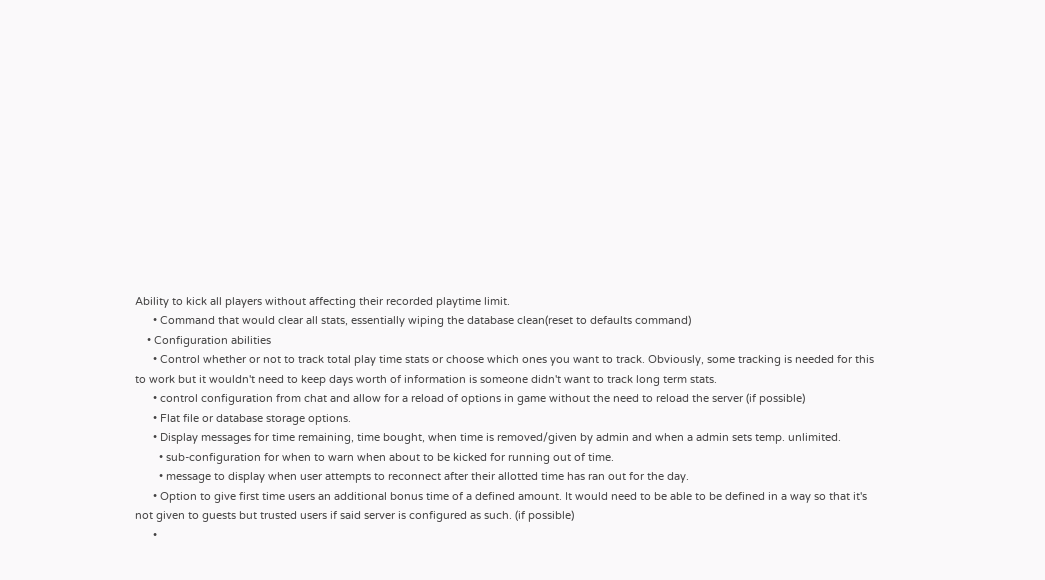Ability to kick all players without affecting their recorded playtime limit.
      • Command that would clear all stats, essentially wiping the database clean(reset to defaults command)
    • Configuration abilities
      • Control whether or not to track total play time stats or choose which ones you want to track. Obviously, some tracking is needed for this to work but it wouldn't need to keep days worth of information is someone didn't want to track long term stats.
      • control configuration from chat and allow for a reload of options in game without the need to reload the server (if possible)
      • Flat file or database storage options.
      • Display messages for time remaining, time bought, when time is removed/given by admin and when a admin sets temp. unlimited.
        • sub-configuration for when to warn when about to be kicked for running out of time.
        • message to display when user attempts to reconnect after their allotted time has ran out for the day.
      • Option to give first time users an additional bonus time of a defined amount. It would need to be able to be defined in a way so that it's not given to guests but trusted users if said server is configured as such. (if possible)
      •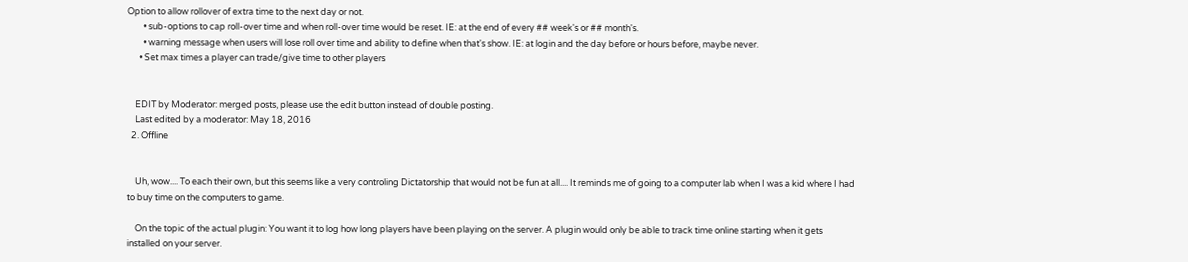Option to allow rollover of extra time to the next day or not.
        • sub-options to cap roll-over time and when roll-over time would be reset. IE: at the end of every ## week's or ## month's.
        • warning message when users will lose roll over time and ability to define when that's show. IE: at login and the day before or hours before, maybe never.
      • Set max times a player can trade/give time to other players


    EDIT by Moderator: merged posts, please use the edit button instead of double posting.
    Last edited by a moderator: May 18, 2016
  2. Offline


    Uh, wow.... To each their own, but this seems like a very controling Dictatorship that would not be fun at all.... It reminds me of going to a computer lab when I was a kid where I had to buy time on the computers to game.

    On the topic of the actual plugin: You want it to log how long players have been playing on the server. A plugin would only be able to track time online starting when it gets installed on your server.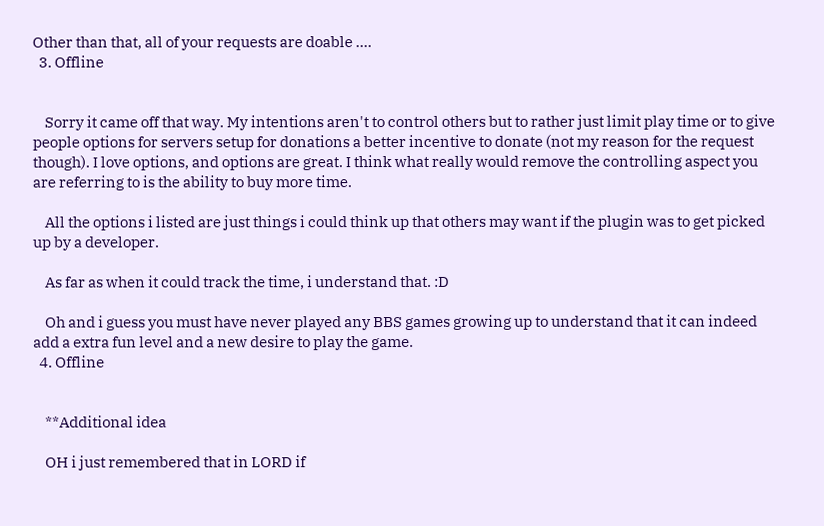Other than that, all of your requests are doable ....
  3. Offline


    Sorry it came off that way. My intentions aren't to control others but to rather just limit play time or to give people options for servers setup for donations a better incentive to donate (not my reason for the request though). I love options, and options are great. I think what really would remove the controlling aspect you are referring to is the ability to buy more time.

    All the options i listed are just things i could think up that others may want if the plugin was to get picked up by a developer.

    As far as when it could track the time, i understand that. :D

    Oh and i guess you must have never played any BBS games growing up to understand that it can indeed add a extra fun level and a new desire to play the game.
  4. Offline


    **Additional idea

    OH i just remembered that in LORD if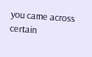you came across certain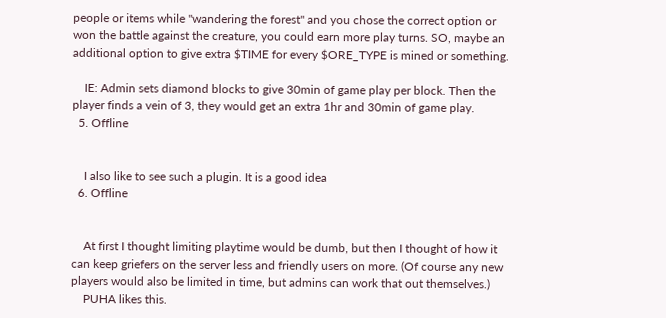people or items while "wandering the forest" and you chose the correct option or won the battle against the creature, you could earn more play turns. SO, maybe an additional option to give extra $TIME for every $ORE_TYPE is mined or something.

    IE: Admin sets diamond blocks to give 30min of game play per block. Then the player finds a vein of 3, they would get an extra 1hr and 30min of game play.
  5. Offline


    I also like to see such a plugin. It is a good idea
  6. Offline


    At first I thought limiting playtime would be dumb, but then I thought of how it can keep griefers on the server less and friendly users on more. (Of course any new players would also be limited in time, but admins can work that out themselves.)
    PUHA likes this.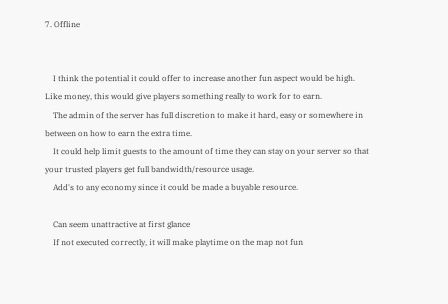7. Offline


    I think the potential it could offer to increase another fun aspect would be high. Like money, this would give players something really to work for to earn.
    The admin of the server has full discretion to make it hard, easy or somewhere in between on how to earn the extra time.
    It could help limit guests to the amount of time they can stay on your server so that your trusted players get full bandwidth/resource usage.
    Add's to any economy since it could be made a buyable resource.

    Can seem unattractive at first glance
    If not executed correctly, it will make playtime on the map not fun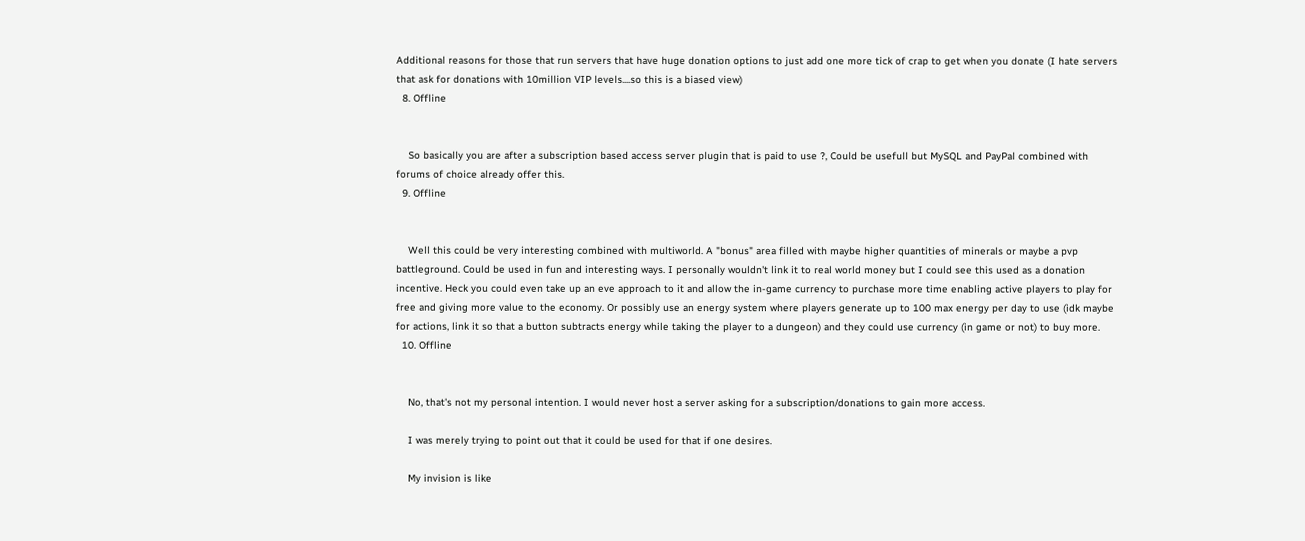Additional reasons for those that run servers that have huge donation options to just add one more tick of crap to get when you donate (I hate servers that ask for donations with 10million VIP levels....so this is a biased view)
  8. Offline


    So basically you are after a subscription based access server plugin that is paid to use ?, Could be usefull but MySQL and PayPal combined with forums of choice already offer this.
  9. Offline


    Well this could be very interesting combined with multiworld. A "bonus" area filled with maybe higher quantities of minerals or maybe a pvp battleground. Could be used in fun and interesting ways. I personally wouldn't link it to real world money but I could see this used as a donation incentive. Heck you could even take up an eve approach to it and allow the in-game currency to purchase more time enabling active players to play for free and giving more value to the economy. Or possibly use an energy system where players generate up to 100 max energy per day to use (idk maybe for actions, link it so that a button subtracts energy while taking the player to a dungeon) and they could use currency (in game or not) to buy more.
  10. Offline


    No, that's not my personal intention. I would never host a server asking for a subscription/donations to gain more access.

    I was merely trying to point out that it could be used for that if one desires.

    My invision is like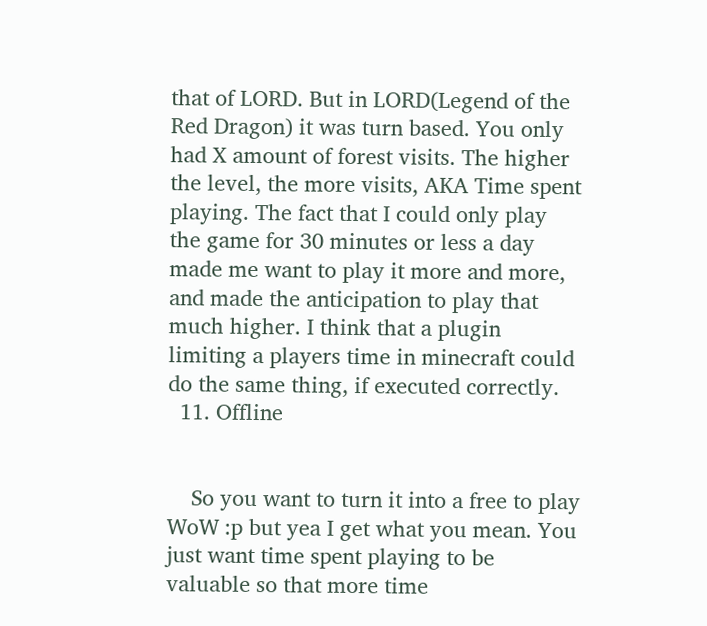that of LORD. But in LORD(Legend of the Red Dragon) it was turn based. You only had X amount of forest visits. The higher the level, the more visits, AKA Time spent playing. The fact that I could only play the game for 30 minutes or less a day made me want to play it more and more, and made the anticipation to play that much higher. I think that a plugin limiting a players time in minecraft could do the same thing, if executed correctly.
  11. Offline


    So you want to turn it into a free to play WoW :p but yea I get what you mean. You just want time spent playing to be valuable so that more time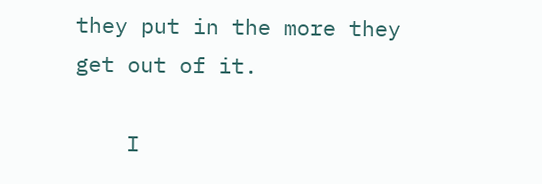they put in the more they get out of it.

    I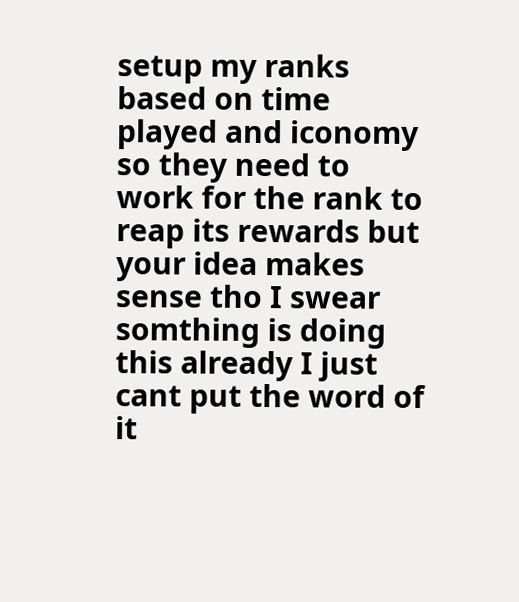setup my ranks based on time played and iconomy so they need to work for the rank to reap its rewards but your idea makes sense tho I swear somthing is doing this already I just cant put the word of it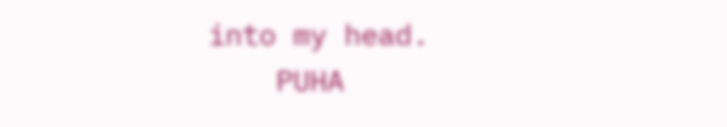into my head.
    PUHA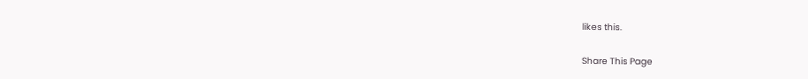likes this.

Share This Page